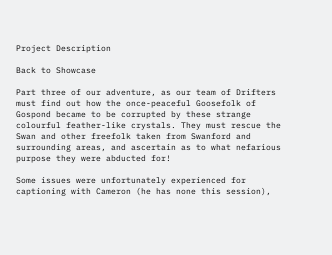Project Description

Back to Showcase

Part three of our adventure, as our team of Drifters must find out how the once-peaceful Goosefolk of Gospond became to be corrupted by these strange colourful feather-like crystals. They must rescue the Swan and other freefolk taken from Swanford and surrounding areas, and ascertain as to what nefarious purpose they were abducted for!

Some issues were unfortunately experienced for captioning with Cameron (he has none this session),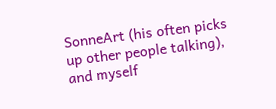SonneArt (his often picks up other people talking), and myself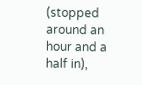(stopped around an hour and a half in),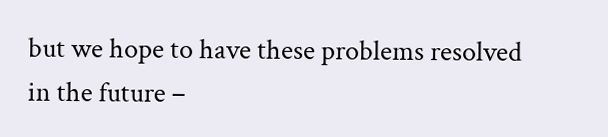but we hope to have these problems resolved in the future –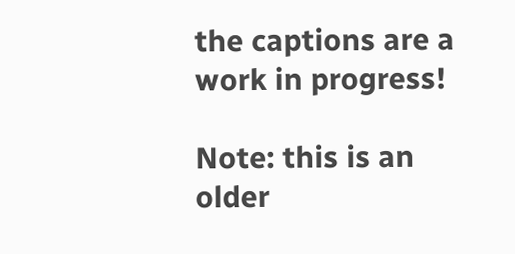the captions are a work in progress!

Note: this is an older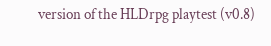version of the HLDrpg playtest (v0.8)